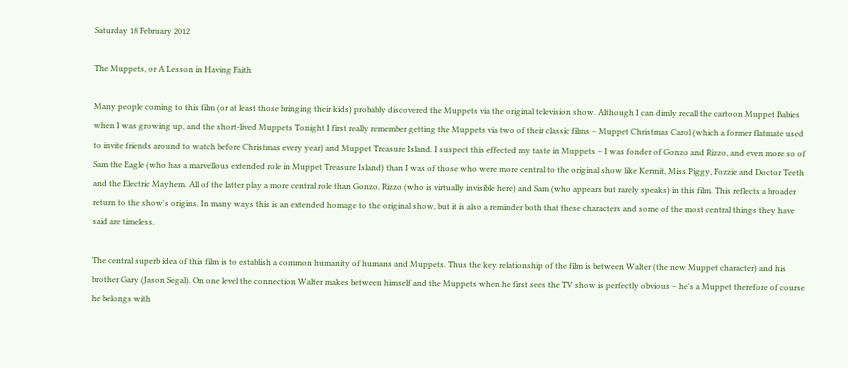Saturday 18 February 2012

The Muppets, or A Lesson in Having Faith

Many people coming to this film (or at least those bringing their kids) probably discovered the Muppets via the original television show. Although I can dimly recall the cartoon Muppet Babies when I was growing up, and the short-lived Muppets Tonight I first really remember getting the Muppets via two of their classic films – Muppet Christmas Carol (which a former flatmate used to invite friends around to watch before Christmas every year) and Muppet Treasure Island. I suspect this effected my taste in Muppets – I was fonder of Gonzo and Rizzo, and even more so of Sam the Eagle (who has a marvellous extended role in Muppet Treasure Island) than I was of those who were more central to the original show like Kermit, Miss Piggy, Fozzie and Doctor Teeth and the Electric Mayhem. All of the latter play a more central role than Gonzo, Rizzo (who is virtually invisible here) and Sam (who appears but rarely speaks) in this film. This reflects a broader return to the show's origins. In many ways this is an extended homage to the original show, but it is also a reminder both that these characters and some of the most central things they have said are timeless.

The central superb idea of this film is to establish a common humanity of humans and Muppets. Thus the key relationship of the film is between Walter (the new Muppet character) and his brother Gary (Jason Segal). On one level the connection Walter makes between himself and the Muppets when he first sees the TV show is perfectly obvious – he's a Muppet therefore of course he belongs with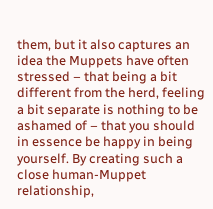them, but it also captures an idea the Muppets have often stressed – that being a bit different from the herd, feeling a bit separate is nothing to be ashamed of – that you should in essence be happy in being yourself. By creating such a close human-Muppet relationship,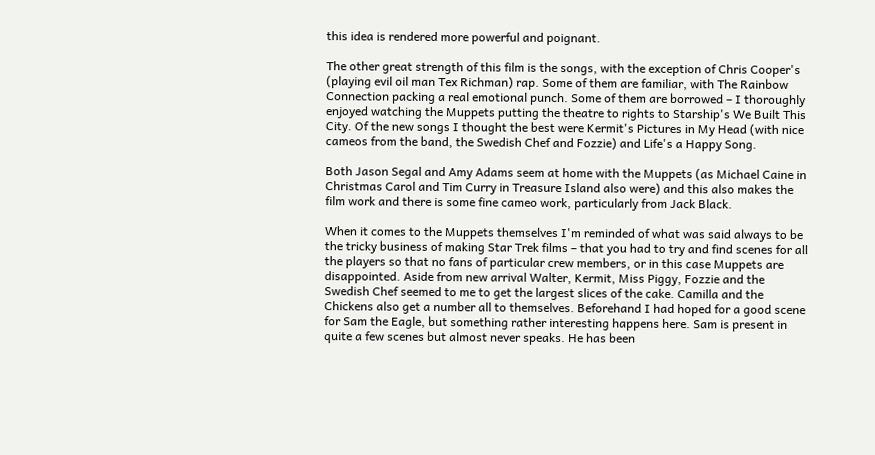this idea is rendered more powerful and poignant.

The other great strength of this film is the songs, with the exception of Chris Cooper's (playing evil oil man Tex Richman) rap. Some of them are familiar, with The Rainbow Connection packing a real emotional punch. Some of them are borrowed – I thoroughly enjoyed watching the Muppets putting the theatre to rights to Starship's We Built This City. Of the new songs I thought the best were Kermit's Pictures in My Head (with nice cameos from the band, the Swedish Chef and Fozzie) and Life's a Happy Song.

Both Jason Segal and Amy Adams seem at home with the Muppets (as Michael Caine in Christmas Carol and Tim Curry in Treasure Island also were) and this also makes the film work and there is some fine cameo work, particularly from Jack Black.

When it comes to the Muppets themselves I'm reminded of what was said always to be the tricky business of making Star Trek films – that you had to try and find scenes for all the players so that no fans of particular crew members, or in this case Muppets are disappointed. Aside from new arrival Walter, Kermit, Miss Piggy, Fozzie and the Swedish Chef seemed to me to get the largest slices of the cake. Camilla and the Chickens also get a number all to themselves. Beforehand I had hoped for a good scene for Sam the Eagle, but something rather interesting happens here. Sam is present in quite a few scenes but almost never speaks. He has been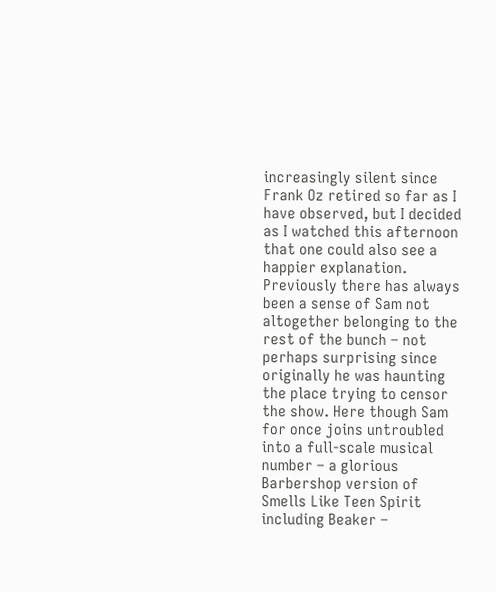increasingly silent since Frank Oz retired so far as I have observed, but I decided as I watched this afternoon that one could also see a happier explanation. Previously there has always been a sense of Sam not altogether belonging to the rest of the bunch – not perhaps surprising since originally he was haunting the place trying to censor the show. Here though Sam for once joins untroubled into a full-scale musical number – a glorious Barbershop version of Smells Like Teen Spirit including Beaker –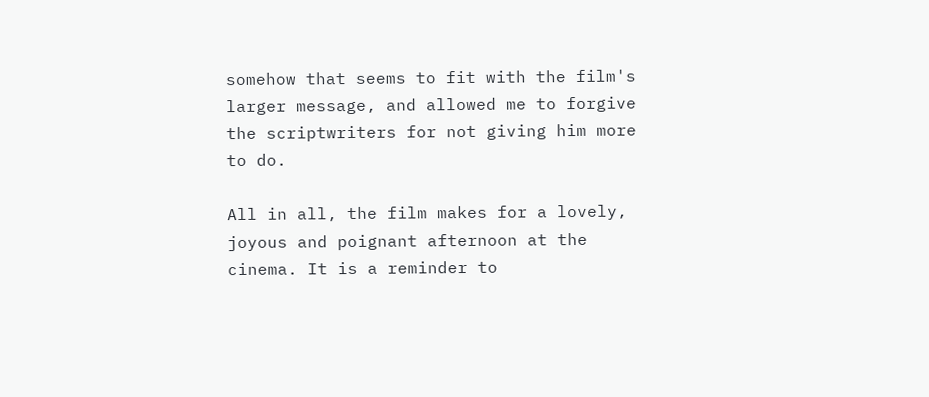somehow that seems to fit with the film's larger message, and allowed me to forgive the scriptwriters for not giving him more to do.

All in all, the film makes for a lovely, joyous and poignant afternoon at the cinema. It is a reminder to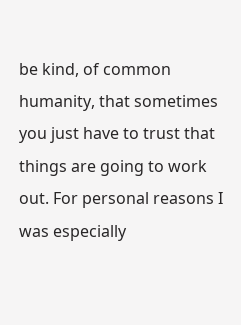be kind, of common humanity, that sometimes you just have to trust that things are going to work out. For personal reasons I was especially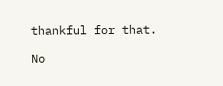thankful for that.

No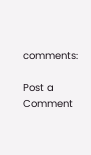comments:

Post a Comment